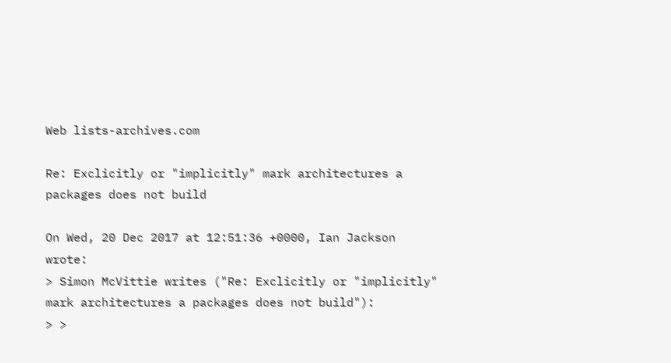Web lists-archives.com

Re: Exclicitly or "implicitly" mark architectures a packages does not build

On Wed, 20 Dec 2017 at 12:51:36 +0000, Ian Jackson wrote:
> Simon McVittie writes ("Re: Exclicitly or "implicitly" mark architectures a packages does not build"):
> >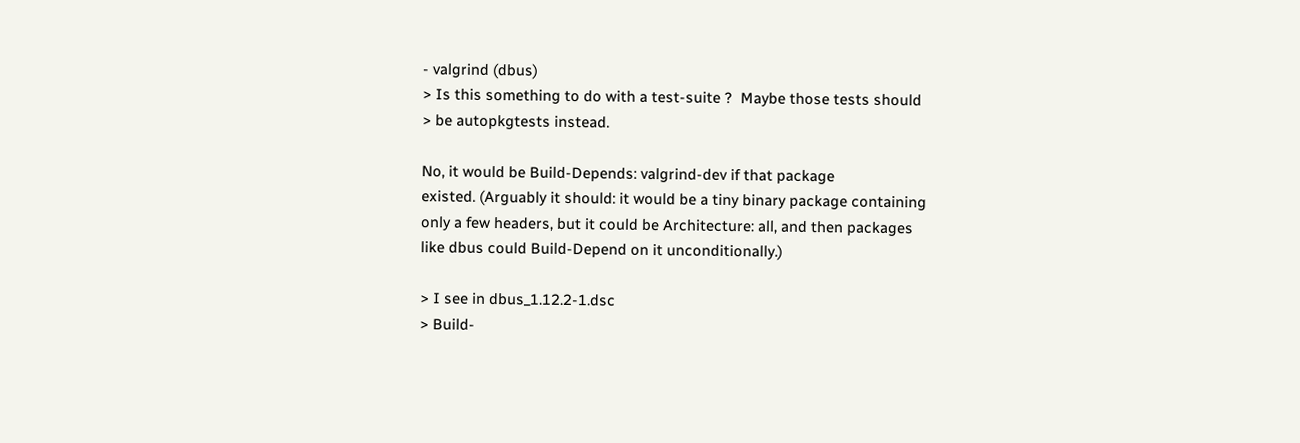- valgrind (dbus)
> Is this something to do with a test-suite ?  Maybe those tests should
> be autopkgtests instead.

No, it would be Build-Depends: valgrind-dev if that package
existed. (Arguably it should: it would be a tiny binary package containing
only a few headers, but it could be Architecture: all, and then packages
like dbus could Build-Depend on it unconditionally.)

> I see in dbus_1.12.2-1.dsc
> Build-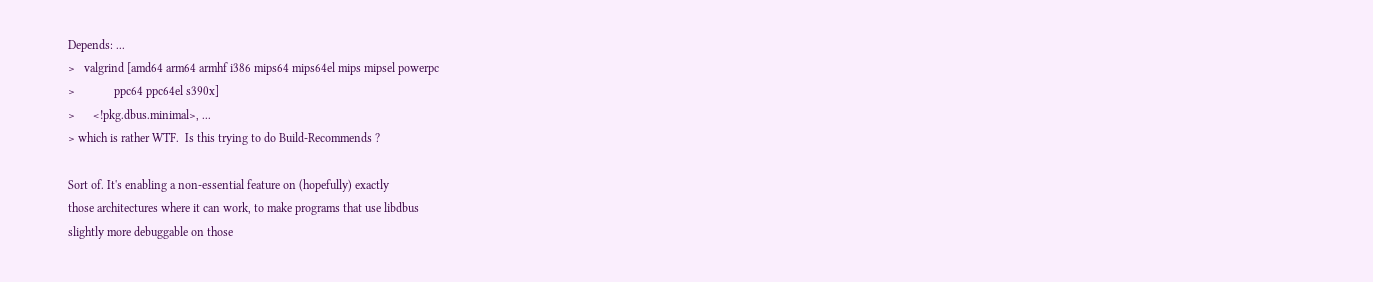Depends: ...
>   valgrind [amd64 arm64 armhf i386 mips64 mips64el mips mipsel powerpc
>             ppc64 ppc64el s390x]
>      <!pkg.dbus.minimal>, ...
> which is rather WTF.  Is this trying to do Build-Recommends ?

Sort of. It's enabling a non-essential feature on (hopefully) exactly
those architectures where it can work, to make programs that use libdbus
slightly more debuggable on those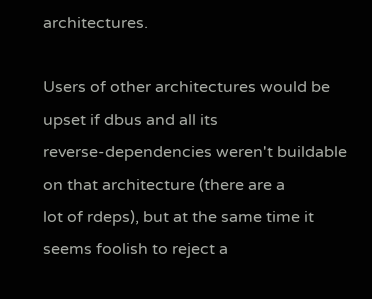architectures.

Users of other architectures would be upset if dbus and all its
reverse-dependencies weren't buildable on that architecture (there are a
lot of rdeps), but at the same time it seems foolish to reject a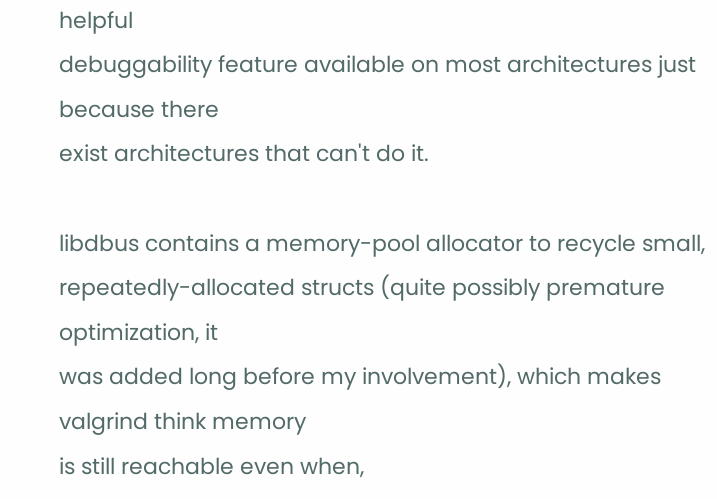helpful
debuggability feature available on most architectures just because there
exist architectures that can't do it.

libdbus contains a memory-pool allocator to recycle small,
repeatedly-allocated structs (quite possibly premature optimization, it
was added long before my involvement), which makes valgrind think memory
is still reachable even when,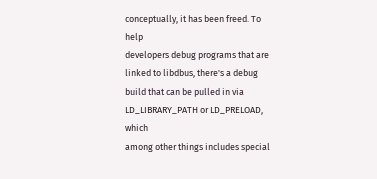conceptually, it has been freed. To help
developers debug programs that are linked to libdbus, there's a debug
build that can be pulled in via LD_LIBRARY_PATH or LD_PRELOAD, which
among other things includes special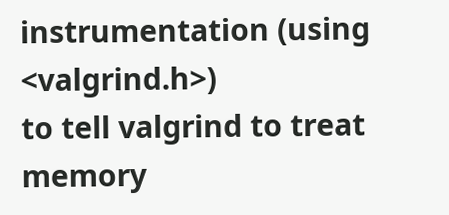instrumentation (using <valgrind.h>)
to tell valgrind to treat memory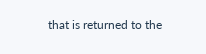that is returned to the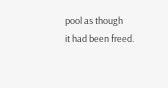pool as though
it had been freed.